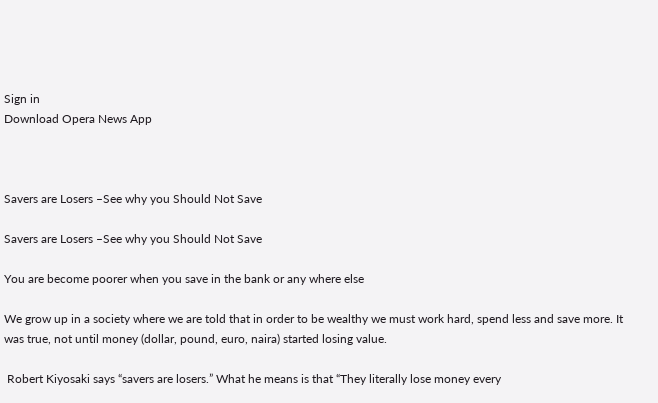Sign in
Download Opera News App



Savers are Losers –See why you Should Not Save

Savers are Losers –See why you Should Not Save

You are become poorer when you save in the bank or any where else

We grow up in a society where we are told that in order to be wealthy we must work hard, spend less and save more. It was true, not until money (dollar, pound, euro, naira) started losing value.

 Robert Kiyosaki says “savers are losers.” What he means is that “They literally lose money every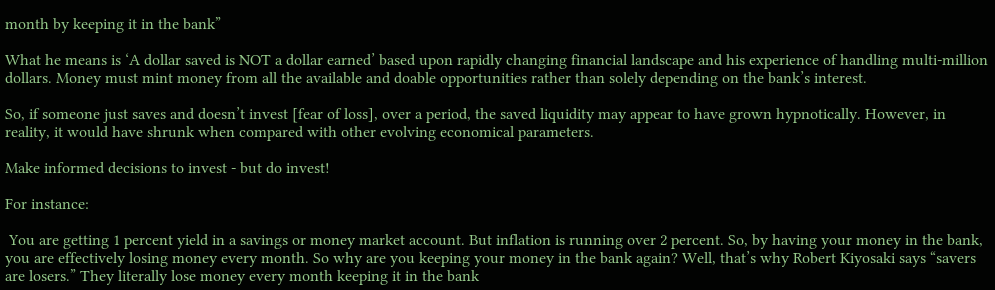month by keeping it in the bank”

What he means is ‘A dollar saved is NOT a dollar earned’ based upon rapidly changing financial landscape and his experience of handling multi-million dollars. Money must mint money from all the available and doable opportunities rather than solely depending on the bank’s interest.

So, if someone just saves and doesn’t invest [fear of loss], over a period, the saved liquidity may appear to have grown hypnotically. However, in reality, it would have shrunk when compared with other evolving economical parameters.

Make informed decisions to invest - but do invest!

For instance:

 You are getting 1 percent yield in a savings or money market account. But inflation is running over 2 percent. So, by having your money in the bank, you are effectively losing money every month. So why are you keeping your money in the bank again? Well, that’s why Robert Kiyosaki says “savers are losers.” They literally lose money every month keeping it in the bank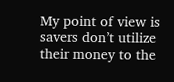My point of view is savers don’t utilize their money to the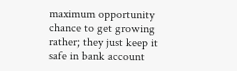maximum opportunity chance to get growing rather; they just keep it safe in bank account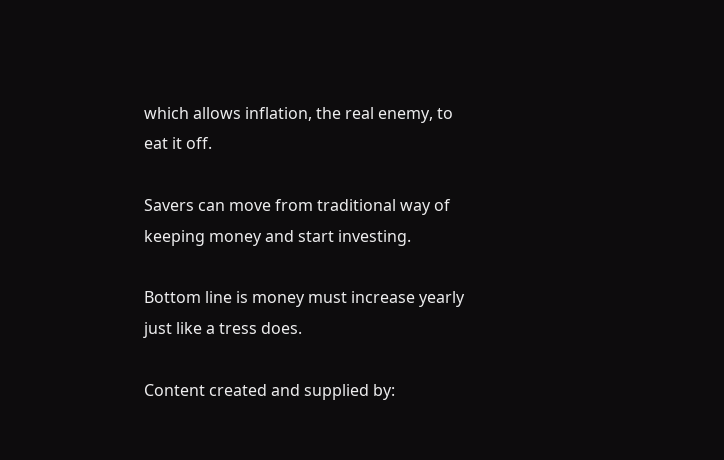which allows inflation, the real enemy, to eat it off.

Savers can move from traditional way of keeping money and start investing.

Bottom line is money must increase yearly just like a tress does.

Content created and supplied by: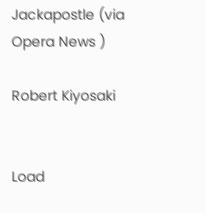Jackapostle (via Opera News )

Robert Kiyosaki


Load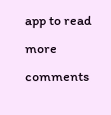app to read more comments